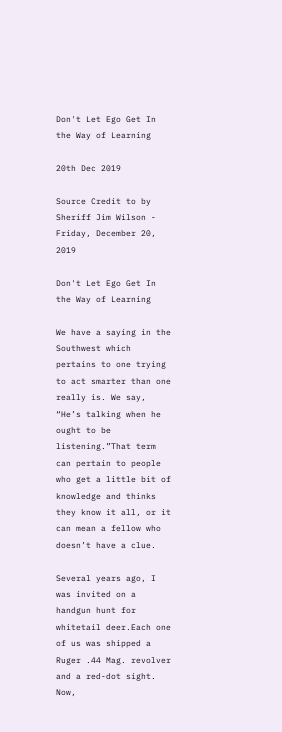Don't Let Ego Get In the Way of Learning

20th Dec 2019

Source Credit to by Sheriff Jim Wilson - Friday, December 20, 2019

Don't Let Ego Get In the Way of Learning

We have a saying in the Southwest which pertains to one trying to act smarter than one really is. We say, “He’s talking when he ought to be listening.”That term can pertain to people who get a little bit of knowledge and thinks they know it all, or it can mean a fellow who doesn’t have a clue.

Several years ago, I was invited on a handgun hunt for whitetail deer.Each one of us was shipped a Ruger .44 Mag. revolver and a red-dot sight. Now,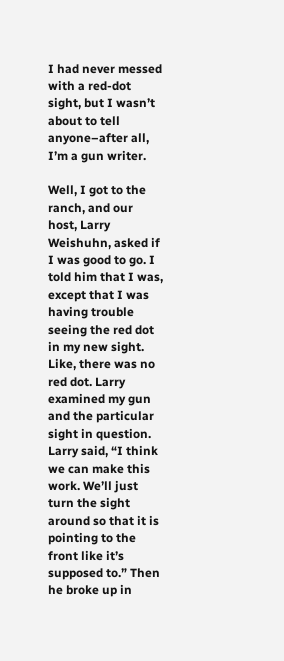I had never messed with a red-dot sight, but I wasn’t about to tell anyone–after all, I’m a gun writer.

Well, I got to the ranch, and our host, Larry Weishuhn, asked if I was good to go. I told him that I was, except that I was having trouble seeing the red dot in my new sight. Like, there was no red dot. Larry examined my gun and the particular sight in question. Larry said, “I think we can make this work. We’ll just turn the sight around so that it is pointing to the front like it’s supposed to.” Then he broke up in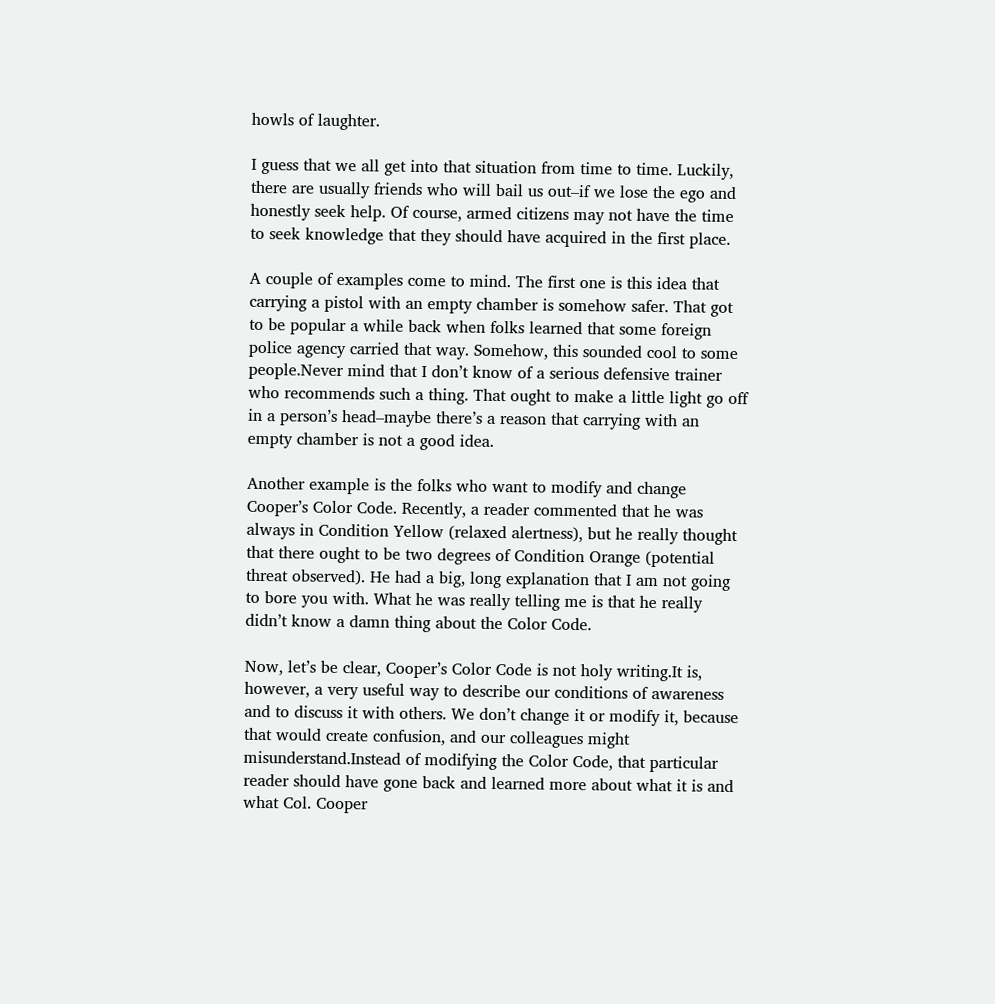howls of laughter.

I guess that we all get into that situation from time to time. Luckily, there are usually friends who will bail us out–if we lose the ego and honestly seek help. Of course, armed citizens may not have the time to seek knowledge that they should have acquired in the first place.

A couple of examples come to mind. The first one is this idea that carrying a pistol with an empty chamber is somehow safer. That got to be popular a while back when folks learned that some foreign police agency carried that way. Somehow, this sounded cool to some people.Never mind that I don’t know of a serious defensive trainer who recommends such a thing. That ought to make a little light go off in a person’s head–maybe there’s a reason that carrying with an empty chamber is not a good idea.

Another example is the folks who want to modify and change Cooper’s Color Code. Recently, a reader commented that he was always in Condition Yellow (relaxed alertness), but he really thought that there ought to be two degrees of Condition Orange (potential threat observed). He had a big, long explanation that I am not going to bore you with. What he was really telling me is that he really didn’t know a damn thing about the Color Code.

Now, let’s be clear, Cooper’s Color Code is not holy writing.It is, however, a very useful way to describe our conditions of awareness and to discuss it with others. We don’t change it or modify it, because that would create confusion, and our colleagues might misunderstand.Instead of modifying the Color Code, that particular reader should have gone back and learned more about what it is and what Col. Cooper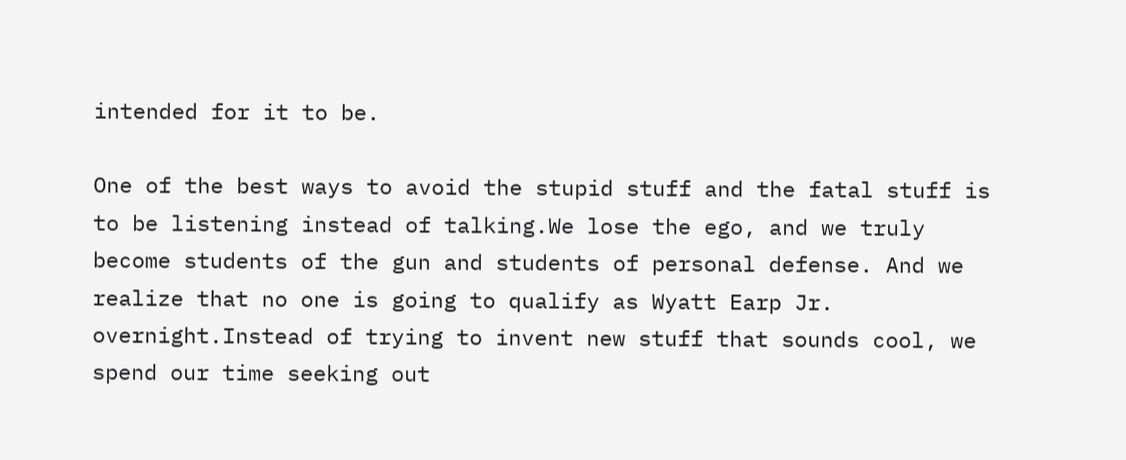intended for it to be.

One of the best ways to avoid the stupid stuff and the fatal stuff is to be listening instead of talking.We lose the ego, and we truly become students of the gun and students of personal defense. And we realize that no one is going to qualify as Wyatt Earp Jr. overnight.Instead of trying to invent new stuff that sounds cool, we spend our time seeking out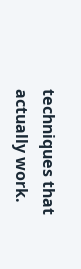techniques that actually work.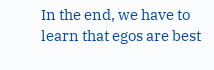In the end, we have to learn that egos are best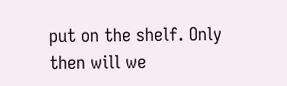put on the shelf. Only then will we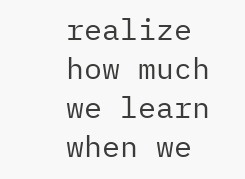realize how much we learn when we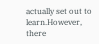actually set out to learn.However, there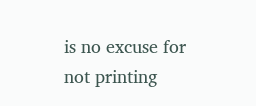is no excuse for not printing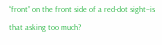“front” on the front side of a red-dot sight–is that asking too much?